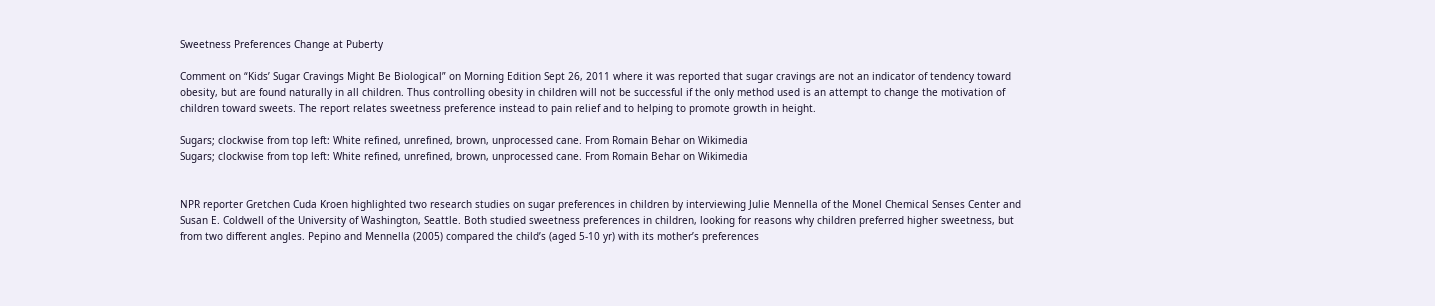Sweetness Preferences Change at Puberty

Comment on “Kids’ Sugar Cravings Might Be Biological” on Morning Edition Sept 26, 2011 where it was reported that sugar cravings are not an indicator of tendency toward obesity, but are found naturally in all children. Thus controlling obesity in children will not be successful if the only method used is an attempt to change the motivation of children toward sweets. The report relates sweetness preference instead to pain relief and to helping to promote growth in height.

Sugars; clockwise from top left: White refined, unrefined, brown, unprocessed cane. From Romain Behar on Wikimedia
Sugars; clockwise from top left: White refined, unrefined, brown, unprocessed cane. From Romain Behar on Wikimedia


NPR reporter Gretchen Cuda Kroen highlighted two research studies on sugar preferences in children by interviewing Julie Mennella of the Monel Chemical Senses Center and Susan E. Coldwell of the University of Washington, Seattle. Both studied sweetness preferences in children, looking for reasons why children preferred higher sweetness, but from two different angles. Pepino and Mennella (2005) compared the child’s (aged 5-10 yr) with its mother’s preferences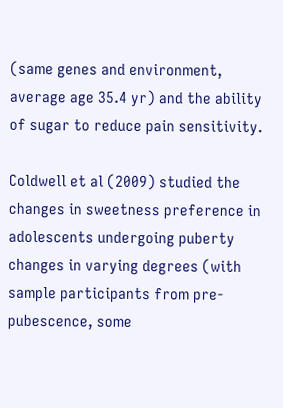(same genes and environment, average age 35.4 yr) and the ability of sugar to reduce pain sensitivity.

Coldwell et al (2009) studied the changes in sweetness preference in adolescents undergoing puberty changes in varying degrees (with sample participants from pre-pubescence, some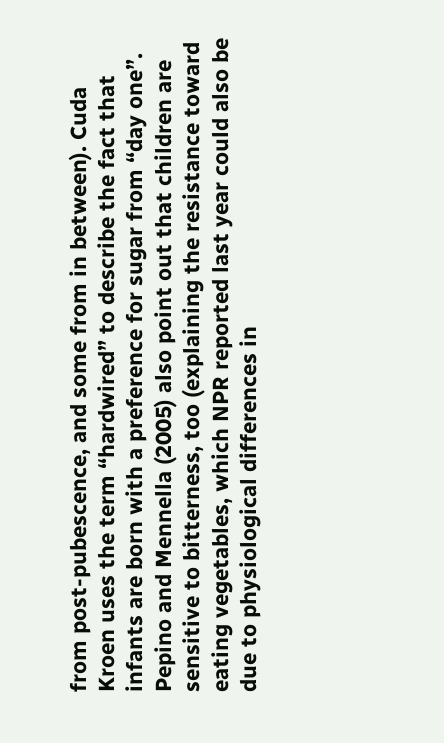from post-pubescence, and some from in between). Cuda Kroen uses the term “hardwired” to describe the fact that infants are born with a preference for sugar from “day one”. Pepino and Mennella (2005) also point out that children are sensitive to bitterness, too (explaining the resistance toward eating vegetables, which NPR reported last year could also be due to physiological differences in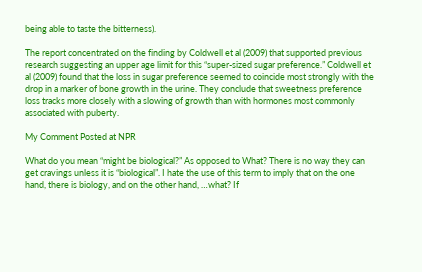being able to taste the bitterness).

The report concentrated on the finding by Coldwell et al (2009) that supported previous research suggesting an upper age limit for this “super-sized sugar preference.” Coldwell et al (2009) found that the loss in sugar preference seemed to coincide most strongly with the drop in a marker of bone growth in the urine. They conclude that sweetness preference loss tracks more closely with a slowing of growth than with hormones most commonly associated with puberty.

My Comment Posted at NPR

What do you mean “might be biological?” As opposed to What? There is no way they can get cravings unless it is “biological”. I hate the use of this term to imply that on the one hand, there is biology, and on the other hand, …what? If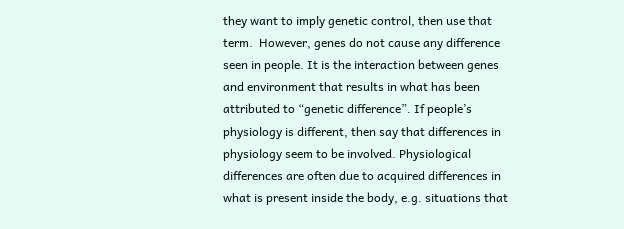they want to imply genetic control, then use that term.  However, genes do not cause any difference seen in people. It is the interaction between genes and environment that results in what has been attributed to “genetic difference”. If people’s physiology is different, then say that differences in physiology seem to be involved. Physiological differences are often due to acquired differences in what is present inside the body, e.g. situations that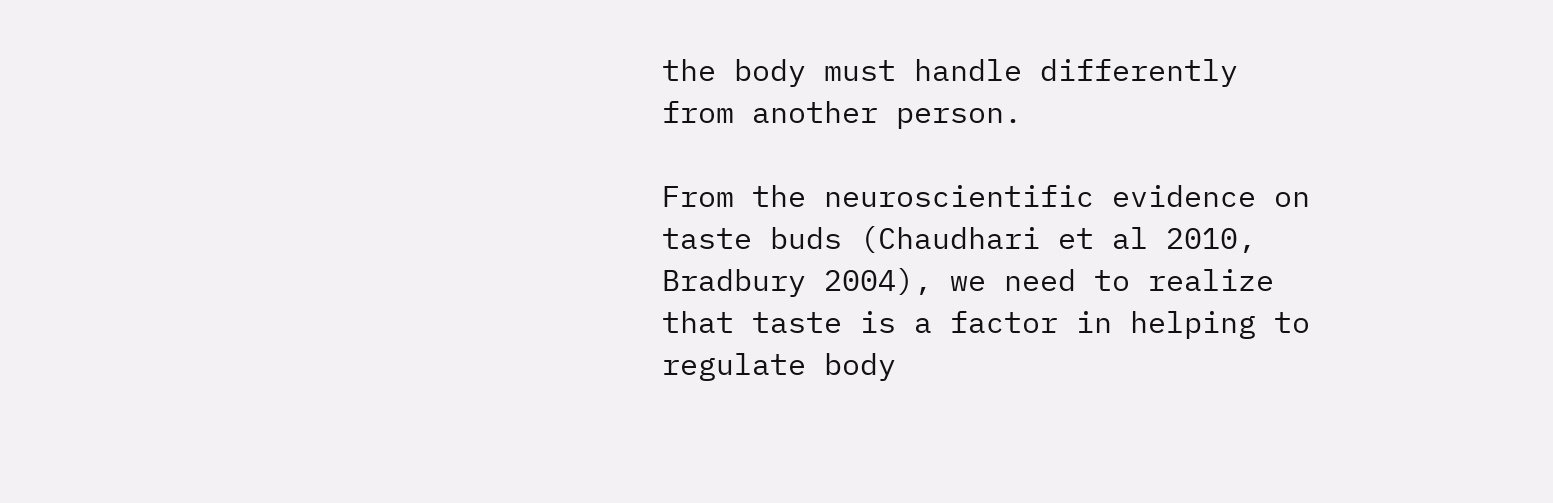the body must handle differently from another person.

From the neuroscientific evidence on taste buds (Chaudhari et al 2010, Bradbury 2004), we need to realize that taste is a factor in helping to regulate body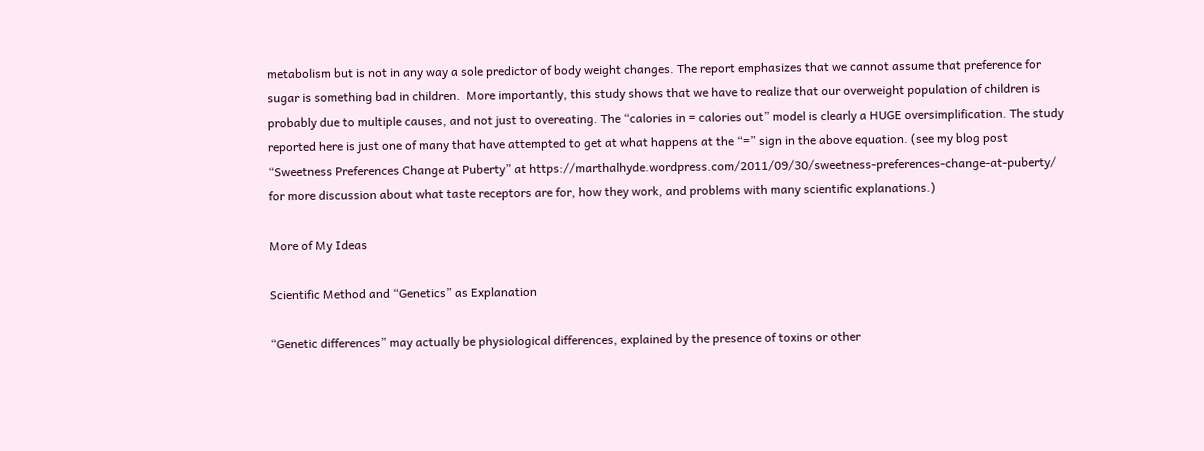metabolism but is not in any way a sole predictor of body weight changes. The report emphasizes that we cannot assume that preference for sugar is something bad in children.  More importantly, this study shows that we have to realize that our overweight population of children is probably due to multiple causes, and not just to overeating. The “calories in = calories out” model is clearly a HUGE oversimplification. The study reported here is just one of many that have attempted to get at what happens at the “=” sign in the above equation. (see my blog post “Sweetness Preferences Change at Puberty” at https://marthalhyde.wordpress.com/2011/09/30/sweetness-preferences-change-at-puberty/ for more discussion about what taste receptors are for, how they work, and problems with many scientific explanations.)

More of My Ideas

Scientific Method and “Genetics” as Explanation

“Genetic differences” may actually be physiological differences, explained by the presence of toxins or other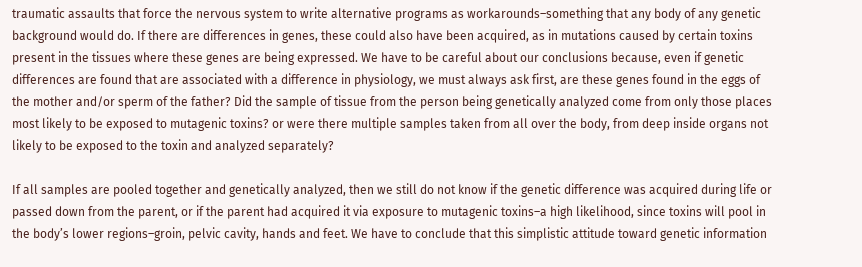traumatic assaults that force the nervous system to write alternative programs as workarounds–something that any body of any genetic background would do. If there are differences in genes, these could also have been acquired, as in mutations caused by certain toxins present in the tissues where these genes are being expressed. We have to be careful about our conclusions because, even if genetic differences are found that are associated with a difference in physiology, we must always ask first, are these genes found in the eggs of the mother and/or sperm of the father? Did the sample of tissue from the person being genetically analyzed come from only those places most likely to be exposed to mutagenic toxins? or were there multiple samples taken from all over the body, from deep inside organs not likely to be exposed to the toxin and analyzed separately?

If all samples are pooled together and genetically analyzed, then we still do not know if the genetic difference was acquired during life or passed down from the parent, or if the parent had acquired it via exposure to mutagenic toxins–a high likelihood, since toxins will pool in the body’s lower regions–groin, pelvic cavity, hands and feet. We have to conclude that this simplistic attitude toward genetic information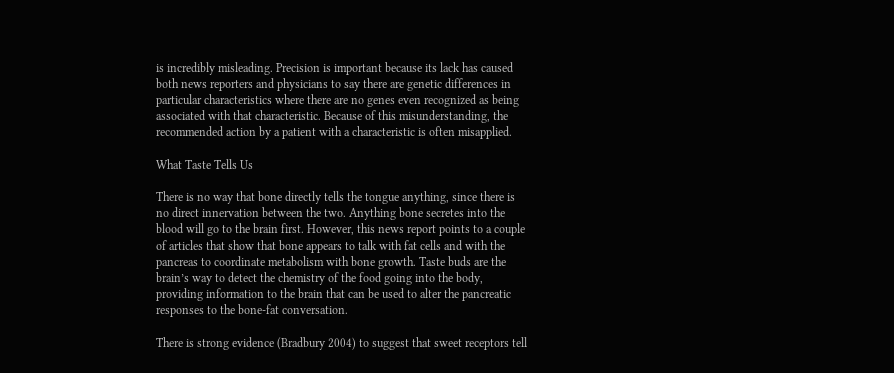is incredibly misleading. Precision is important because its lack has caused both news reporters and physicians to say there are genetic differences in particular characteristics where there are no genes even recognized as being associated with that characteristic. Because of this misunderstanding, the recommended action by a patient with a characteristic is often misapplied.

What Taste Tells Us

There is no way that bone directly tells the tongue anything, since there is no direct innervation between the two. Anything bone secretes into the blood will go to the brain first. However, this news report points to a couple of articles that show that bone appears to talk with fat cells and with the pancreas to coordinate metabolism with bone growth. Taste buds are the brain’s way to detect the chemistry of the food going into the body, providing information to the brain that can be used to alter the pancreatic responses to the bone-fat conversation.

There is strong evidence (Bradbury 2004) to suggest that sweet receptors tell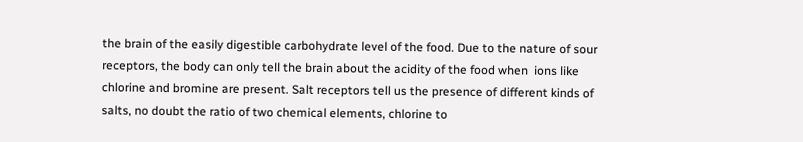the brain of the easily digestible carbohydrate level of the food. Due to the nature of sour receptors, the body can only tell the brain about the acidity of the food when  ions like chlorine and bromine are present. Salt receptors tell us the presence of different kinds of salts, no doubt the ratio of two chemical elements, chlorine to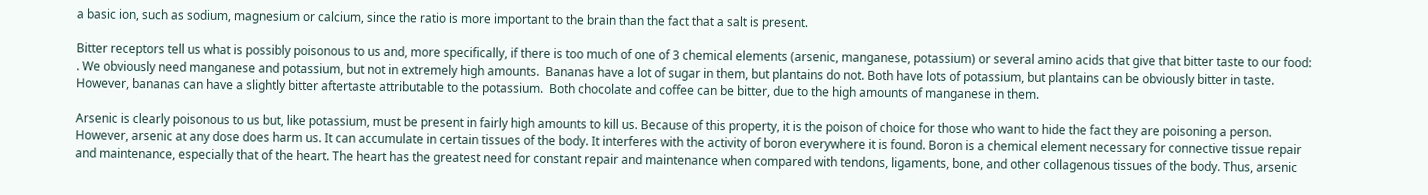a basic ion, such as sodium, magnesium or calcium, since the ratio is more important to the brain than the fact that a salt is present.

Bitter receptors tell us what is possibly poisonous to us and, more specifically, if there is too much of one of 3 chemical elements (arsenic, manganese, potassium) or several amino acids that give that bitter taste to our food: . We obviously need manganese and potassium, but not in extremely high amounts.  Bananas have a lot of sugar in them, but plantains do not. Both have lots of potassium, but plantains can be obviously bitter in taste. However, bananas can have a slightly bitter aftertaste attributable to the potassium.  Both chocolate and coffee can be bitter, due to the high amounts of manganese in them.

Arsenic is clearly poisonous to us but, like potassium, must be present in fairly high amounts to kill us. Because of this property, it is the poison of choice for those who want to hide the fact they are poisoning a person. However, arsenic at any dose does harm us. It can accumulate in certain tissues of the body. It interferes with the activity of boron everywhere it is found. Boron is a chemical element necessary for connective tissue repair and maintenance, especially that of the heart. The heart has the greatest need for constant repair and maintenance when compared with tendons, ligaments, bone, and other collagenous tissues of the body. Thus, arsenic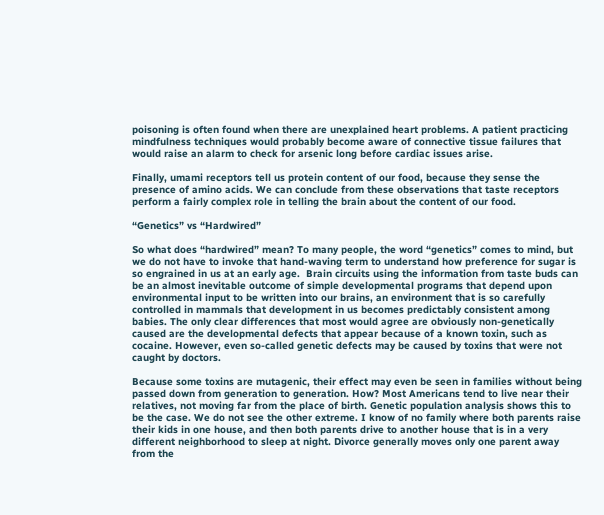poisoning is often found when there are unexplained heart problems. A patient practicing mindfulness techniques would probably become aware of connective tissue failures that would raise an alarm to check for arsenic long before cardiac issues arise.

Finally, umami receptors tell us protein content of our food, because they sense the presence of amino acids. We can conclude from these observations that taste receptors perform a fairly complex role in telling the brain about the content of our food.

“Genetics” vs “Hardwired”

So what does “hardwired” mean? To many people, the word “genetics” comes to mind, but we do not have to invoke that hand-waving term to understand how preference for sugar is so engrained in us at an early age.  Brain circuits using the information from taste buds can be an almost inevitable outcome of simple developmental programs that depend upon environmental input to be written into our brains, an environment that is so carefully controlled in mammals that development in us becomes predictably consistent among babies. The only clear differences that most would agree are obviously non-genetically caused are the developmental defects that appear because of a known toxin, such as cocaine. However, even so-called genetic defects may be caused by toxins that were not caught by doctors.

Because some toxins are mutagenic, their effect may even be seen in families without being passed down from generation to generation. How? Most Americans tend to live near their relatives, not moving far from the place of birth. Genetic population analysis shows this to be the case. We do not see the other extreme. I know of no family where both parents raise their kids in one house, and then both parents drive to another house that is in a very different neighborhood to sleep at night. Divorce generally moves only one parent away from the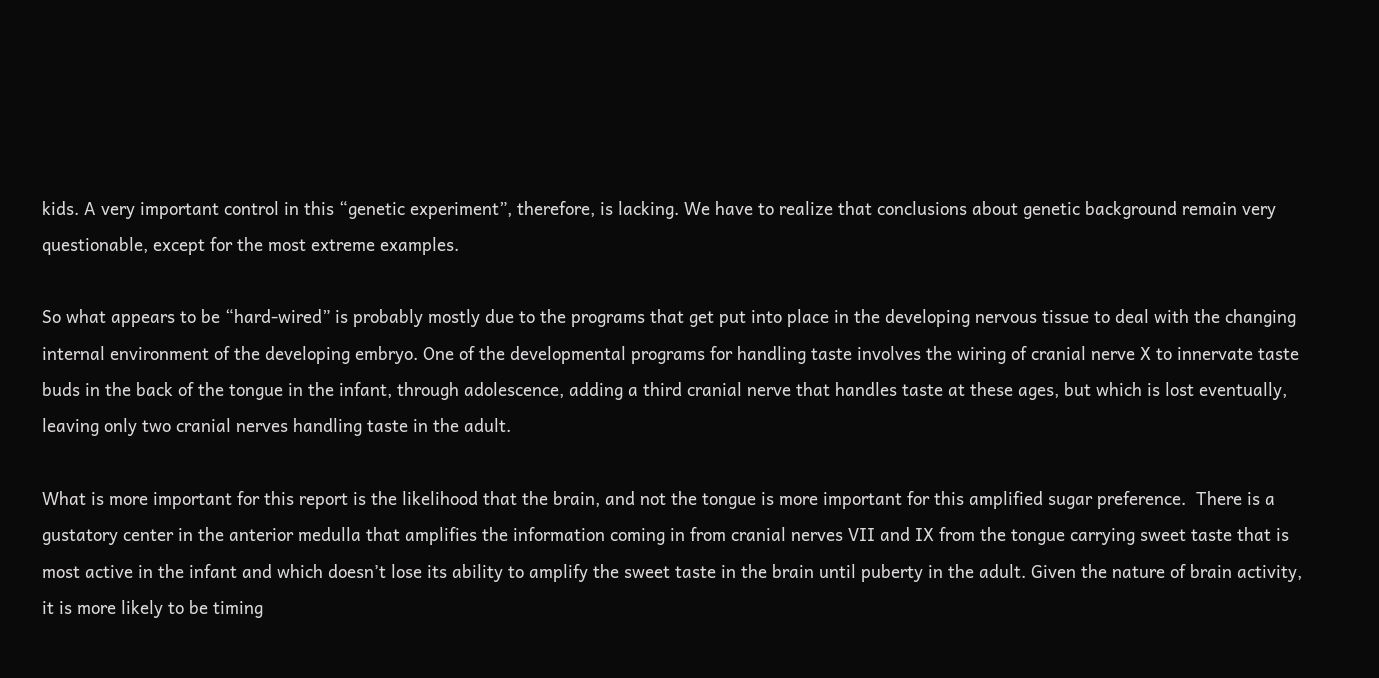kids. A very important control in this “genetic experiment”, therefore, is lacking. We have to realize that conclusions about genetic background remain very questionable, except for the most extreme examples.

So what appears to be “hard-wired” is probably mostly due to the programs that get put into place in the developing nervous tissue to deal with the changing internal environment of the developing embryo. One of the developmental programs for handling taste involves the wiring of cranial nerve X to innervate taste buds in the back of the tongue in the infant, through adolescence, adding a third cranial nerve that handles taste at these ages, but which is lost eventually, leaving only two cranial nerves handling taste in the adult.

What is more important for this report is the likelihood that the brain, and not the tongue is more important for this amplified sugar preference.  There is a gustatory center in the anterior medulla that amplifies the information coming in from cranial nerves VII and IX from the tongue carrying sweet taste that is most active in the infant and which doesn’t lose its ability to amplify the sweet taste in the brain until puberty in the adult. Given the nature of brain activity, it is more likely to be timing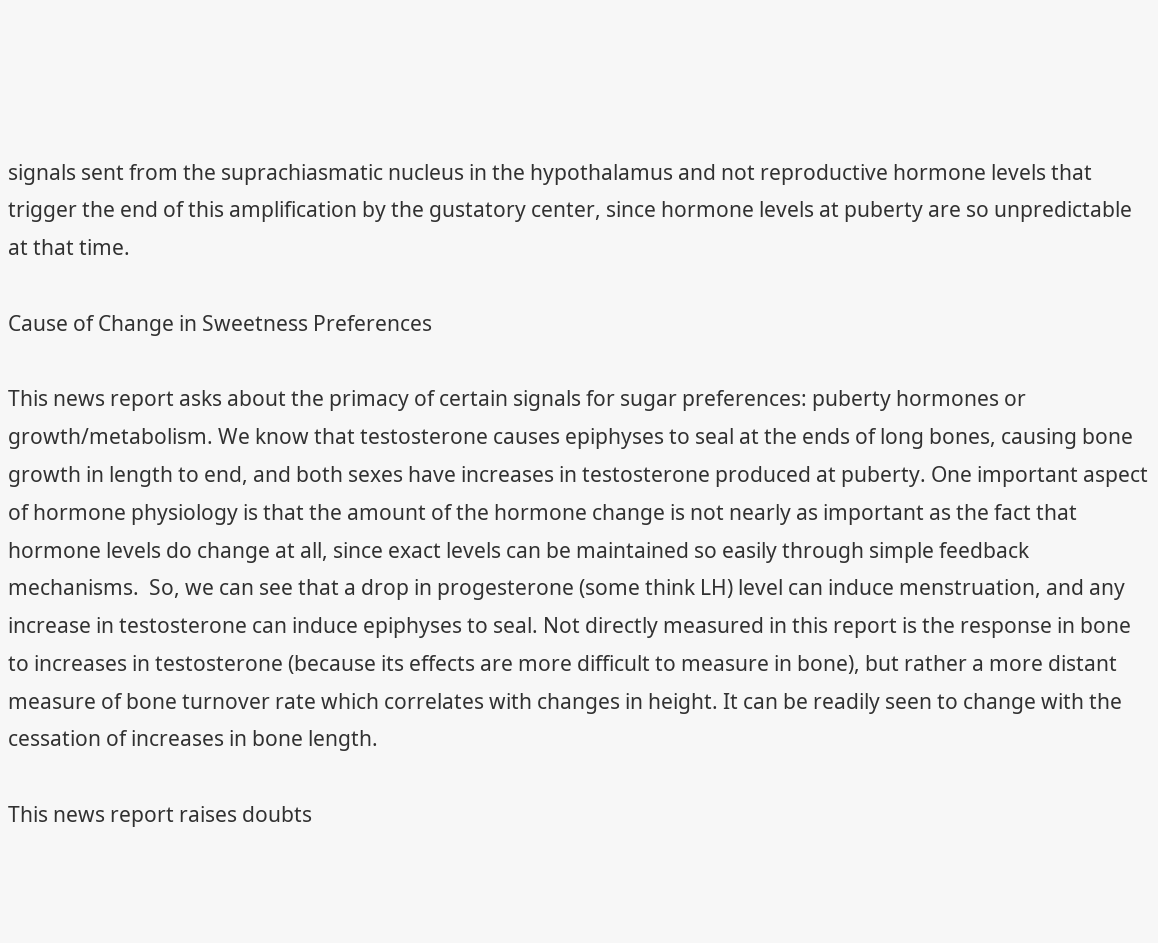signals sent from the suprachiasmatic nucleus in the hypothalamus and not reproductive hormone levels that trigger the end of this amplification by the gustatory center, since hormone levels at puberty are so unpredictable at that time.

Cause of Change in Sweetness Preferences

This news report asks about the primacy of certain signals for sugar preferences: puberty hormones or growth/metabolism. We know that testosterone causes epiphyses to seal at the ends of long bones, causing bone growth in length to end, and both sexes have increases in testosterone produced at puberty. One important aspect of hormone physiology is that the amount of the hormone change is not nearly as important as the fact that hormone levels do change at all, since exact levels can be maintained so easily through simple feedback mechanisms.  So, we can see that a drop in progesterone (some think LH) level can induce menstruation, and any increase in testosterone can induce epiphyses to seal. Not directly measured in this report is the response in bone to increases in testosterone (because its effects are more difficult to measure in bone), but rather a more distant measure of bone turnover rate which correlates with changes in height. It can be readily seen to change with the cessation of increases in bone length.

This news report raises doubts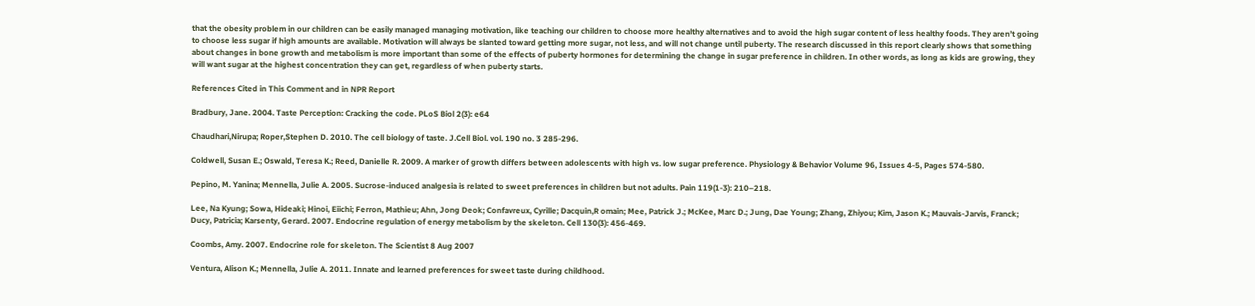that the obesity problem in our children can be easily managed managing motivation, like teaching our children to choose more healthy alternatives and to avoid the high sugar content of less healthy foods. They aren’t going to choose less sugar if high amounts are available. Motivation will always be slanted toward getting more sugar, not less, and will not change until puberty. The research discussed in this report clearly shows that something about changes in bone growth and metabolism is more important than some of the effects of puberty hormones for determining the change in sugar preference in children. In other words, as long as kids are growing, they will want sugar at the highest concentration they can get, regardless of when puberty starts.

References Cited in This Comment and in NPR Report

Bradbury, Jane. 2004. Taste Perception: Cracking the code. PLoS Biol 2(3): e64

Chaudhari,Nirupa; Roper,Stephen D. 2010. The cell biology of taste. J.Cell Biol. vol. 190 no. 3 285-296.

Coldwell, Susan E.; Oswald, Teresa K.; Reed, Danielle R. 2009. A marker of growth differs between adolescents with high vs. low sugar preference. Physiology & Behavior Volume 96, Issues 4-5, Pages 574-580.

Pepino, M. Yanina; Mennella, Julie A. 2005. Sucrose-induced analgesia is related to sweet preferences in children but not adults. Pain 119(1-3): 210–218.

Lee, Na Kyung; Sowa, Hideaki; Hinoi, Eiichi; Ferron, Mathieu; Ahn, Jong Deok; Confavreux, Cyrille; Dacquin,R omain; Mee, Patrick J.; McKee, Marc D.; Jung, Dae Young; Zhang, Zhiyou; Kim, Jason K.; Mauvais-Jarvis, Franck; Ducy, Patricia; Karsenty, Gerard. 2007. Endocrine regulation of energy metabolism by the skeleton. Cell 130(3): 456-469.

Coombs, Amy. 2007. Endocrine role for skeleton. The Scientist 8 Aug 2007

Ventura, Alison K.; Mennella, Julie A. 2011. Innate and learned preferences for sweet taste during childhood.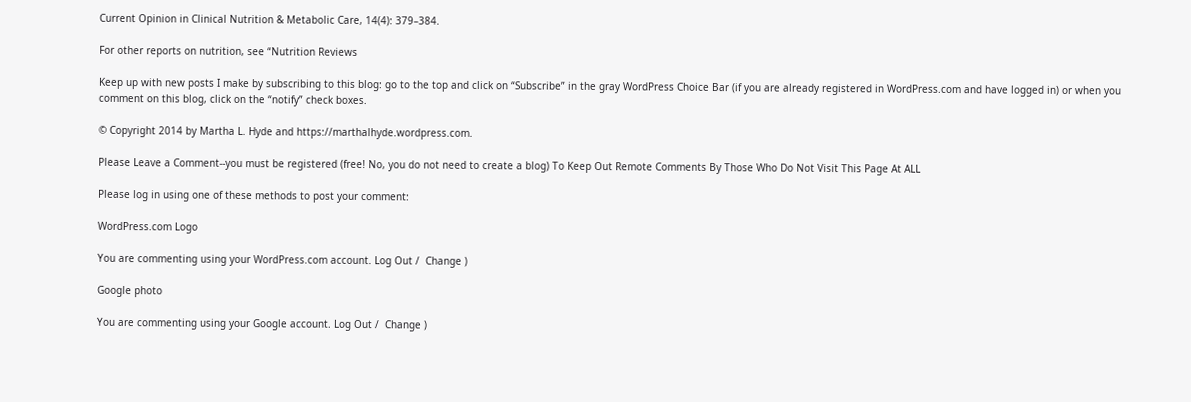Current Opinion in Clinical Nutrition & Metabolic Care, 14(4): 379–384.

For other reports on nutrition, see “Nutrition Reviews

Keep up with new posts I make by subscribing to this blog: go to the top and click on “Subscribe” in the gray WordPress Choice Bar (if you are already registered in WordPress.com and have logged in) or when you comment on this blog, click on the “notify” check boxes.

© Copyright 2014 by Martha L. Hyde and https://marthalhyde.wordpress.com.

Please Leave a Comment--you must be registered (free! No, you do not need to create a blog) To Keep Out Remote Comments By Those Who Do Not Visit This Page At ALL

Please log in using one of these methods to post your comment:

WordPress.com Logo

You are commenting using your WordPress.com account. Log Out /  Change )

Google photo

You are commenting using your Google account. Log Out /  Change )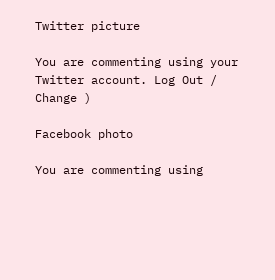Twitter picture

You are commenting using your Twitter account. Log Out /  Change )

Facebook photo

You are commenting using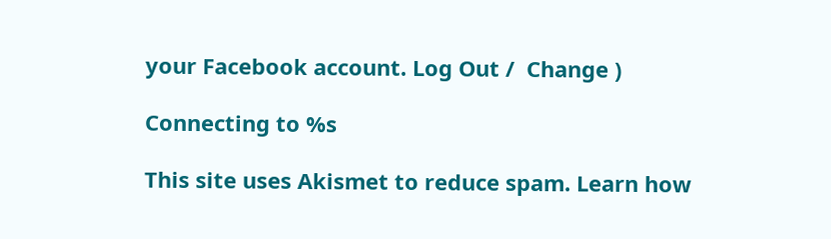your Facebook account. Log Out /  Change )

Connecting to %s

This site uses Akismet to reduce spam. Learn how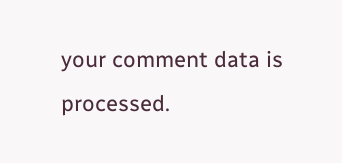your comment data is processed.